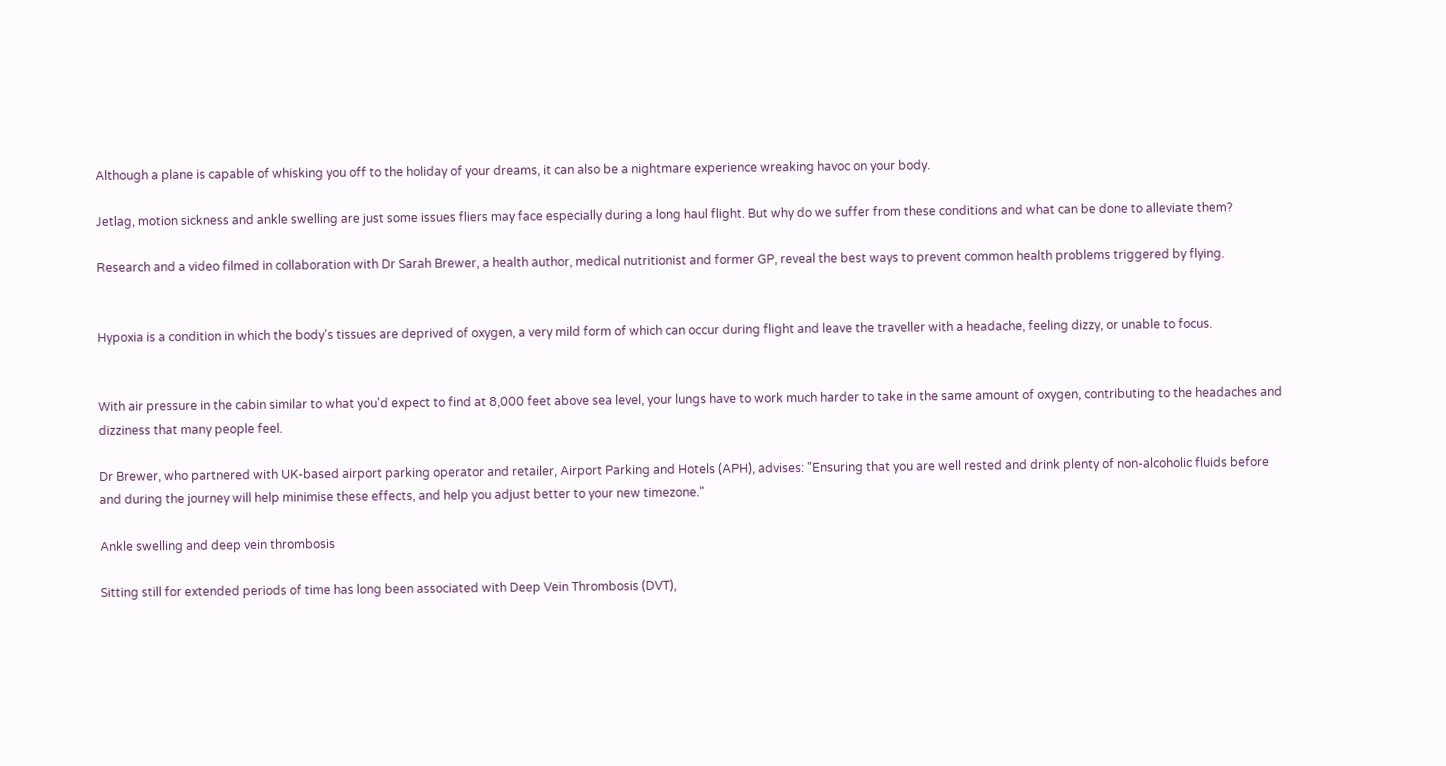Although a plane is capable of whisking you off to the holiday of your dreams, it can also be a nightmare experience wreaking havoc on your body.

Jetlag, motion sickness and ankle swelling are just some issues fliers may face especially during a long haul flight. But why do we suffer from these conditions and what can be done to alleviate them?

Research and a video filmed in collaboration with Dr Sarah Brewer, a health author, medical nutritionist and former GP, reveal the best ways to prevent common health problems triggered by flying.


Hypoxia is a condition in which the body's tissues are deprived of oxygen, a very mild form of which can occur during flight and leave the traveller with a headache, feeling dizzy, or unable to focus.


With air pressure in the cabin similar to what you'd expect to find at 8,000 feet above sea level, your lungs have to work much harder to take in the same amount of oxygen, contributing to the headaches and dizziness that many people feel.

Dr Brewer, who partnered with UK-based airport parking operator and retailer, Airport Parking and Hotels (APH), advises: "Ensuring that you are well rested and drink plenty of non-alcoholic fluids before and during the journey will help minimise these effects, and help you adjust better to your new timezone."

Ankle swelling and deep vein thrombosis

Sitting still for extended periods of time has long been associated with Deep Vein Thrombosis (DVT),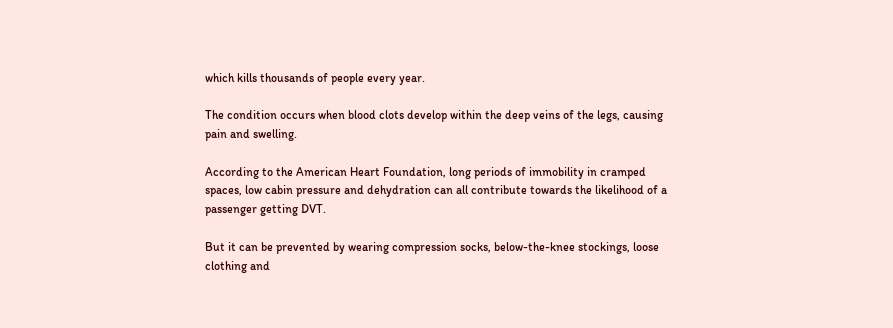which kills thousands of people every year.

The condition occurs when blood clots develop within the deep veins of the legs, causing pain and swelling.

According to the American Heart Foundation, long periods of immobility in cramped spaces, low cabin pressure and dehydration can all contribute towards the likelihood of a passenger getting DVT.

But it can be prevented by wearing compression socks, below-the-knee stockings, loose clothing and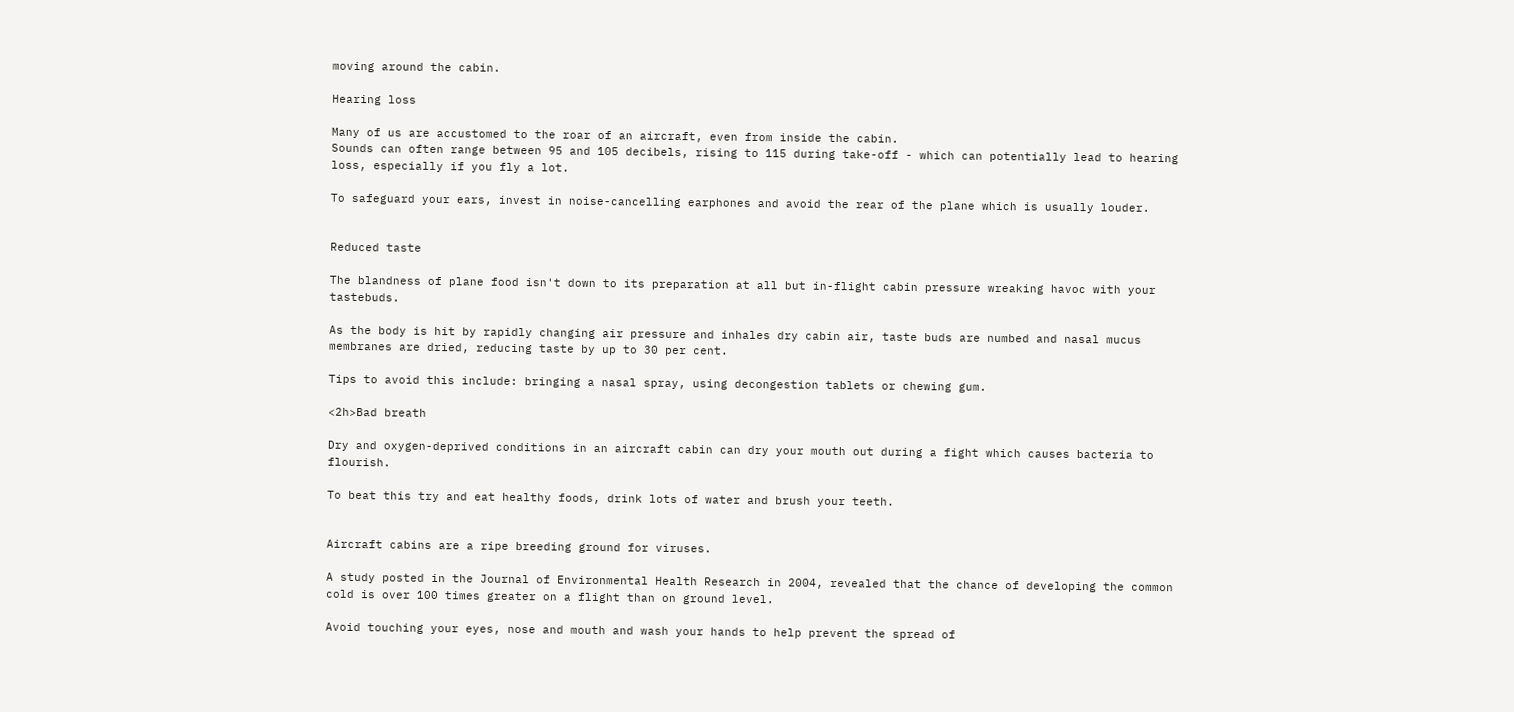moving around the cabin.

Hearing loss

Many of us are accustomed to the roar of an aircraft, even from inside the cabin.
Sounds can often range between 95 and 105 decibels, rising to 115 during take-off - which can potentially lead to hearing loss, especially if you fly a lot.

To safeguard your ears, invest in noise-cancelling earphones and avoid the rear of the plane which is usually louder.


Reduced taste

The blandness of plane food isn't down to its preparation at all but in-flight cabin pressure wreaking havoc with your tastebuds.

As the body is hit by rapidly changing air pressure and inhales dry cabin air, taste buds are numbed and nasal mucus membranes are dried, reducing taste by up to 30 per cent.

Tips to avoid this include: bringing a nasal spray, using decongestion tablets or chewing gum.

<2h>Bad breath

Dry and oxygen-deprived conditions in an aircraft cabin can dry your mouth out during a fight which causes bacteria to flourish.

To beat this try and eat healthy foods, drink lots of water and brush your teeth.


Aircraft cabins are a ripe breeding ground for viruses.

A study posted in the Journal of Environmental Health Research in 2004, revealed that the chance of developing the common cold is over 100 times greater on a flight than on ground level.

Avoid touching your eyes, nose and mouth and wash your hands to help prevent the spread of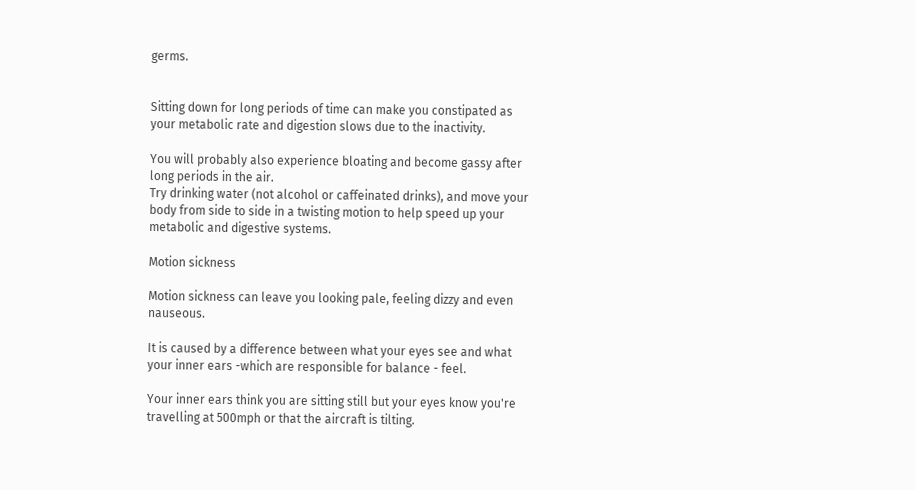germs.


Sitting down for long periods of time can make you constipated as your metabolic rate and digestion slows due to the inactivity.

You will probably also experience bloating and become gassy after long periods in the air.
Try drinking water (not alcohol or caffeinated drinks), and move your body from side to side in a twisting motion to help speed up your metabolic and digestive systems.

Motion sickness

Motion sickness can leave you looking pale, feeling dizzy and even nauseous.

It is caused by a difference between what your eyes see and what your inner ears -which are responsible for balance - feel.

Your inner ears think you are sitting still but your eyes know you're travelling at 500mph or that the aircraft is tilting.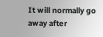It will normally go away after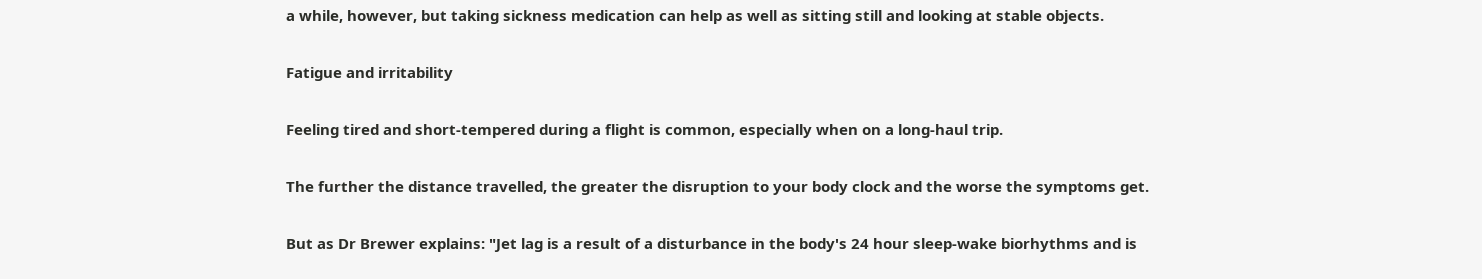a while, however, but taking sickness medication can help as well as sitting still and looking at stable objects.

Fatigue and irritability

Feeling tired and short-tempered during a flight is common, especially when on a long-haul trip.

The further the distance travelled, the greater the disruption to your body clock and the worse the symptoms get.

But as Dr Brewer explains: "Jet lag is a result of a disturbance in the body's 24 hour sleep-wake biorhythms and is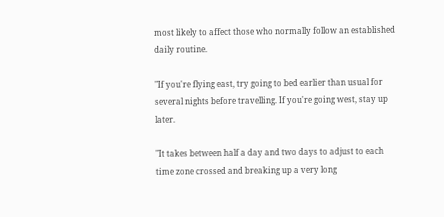most likely to affect those who normally follow an established daily routine.

"If you're flying east, try going to bed earlier than usual for several nights before travelling. If you're going west, stay up later.

"It takes between half a day and two days to adjust to each time zone crossed and breaking up a very long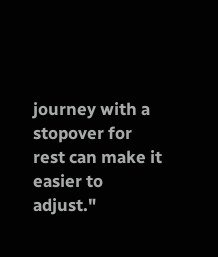journey with a stopover for rest can make it easier to adjust."